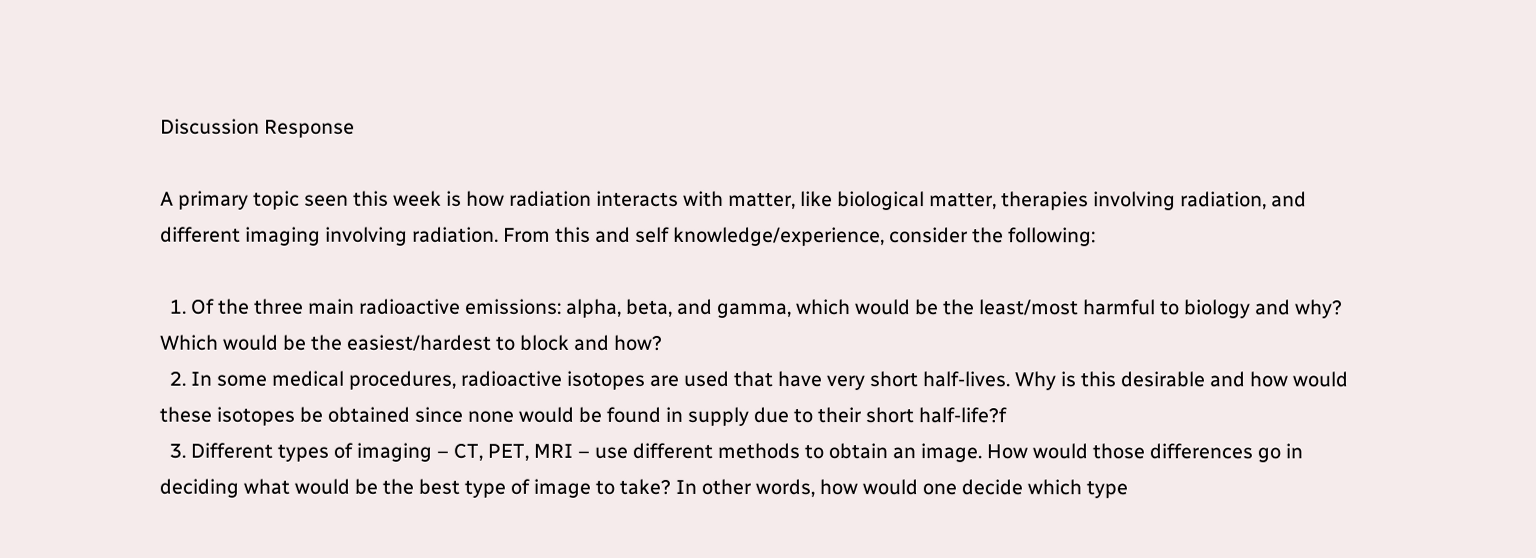Discussion Response

A primary topic seen this week is how radiation interacts with matter, like biological matter, therapies involving radiation, and different imaging involving radiation. From this and self knowledge/experience, consider the following:

  1. Of the three main radioactive emissions: alpha, beta, and gamma, which would be the least/most harmful to biology and why? Which would be the easiest/hardest to block and how?
  2. In some medical procedures, radioactive isotopes are used that have very short half-lives. Why is this desirable and how would these isotopes be obtained since none would be found in supply due to their short half-life?f
  3. Different types of imaging – CT, PET, MRI – use different methods to obtain an image. How would those differences go in deciding what would be the best type of image to take? In other words, how would one decide which type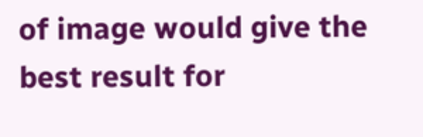of image would give the best result for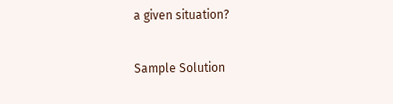a given situation?

Sample Solution